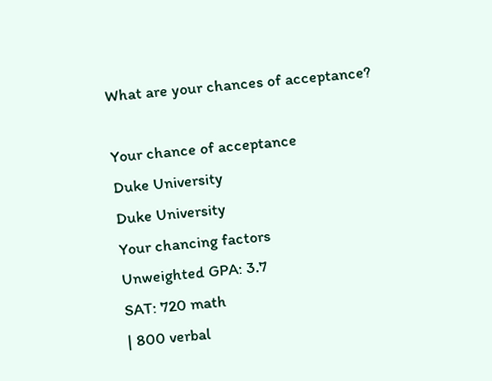What are your chances of acceptance?

Your chance of acceptance
Duke University
Duke University
Your chancing factors
Unweighted GPA: 3.7
SAT: 720 math
| 800 verbal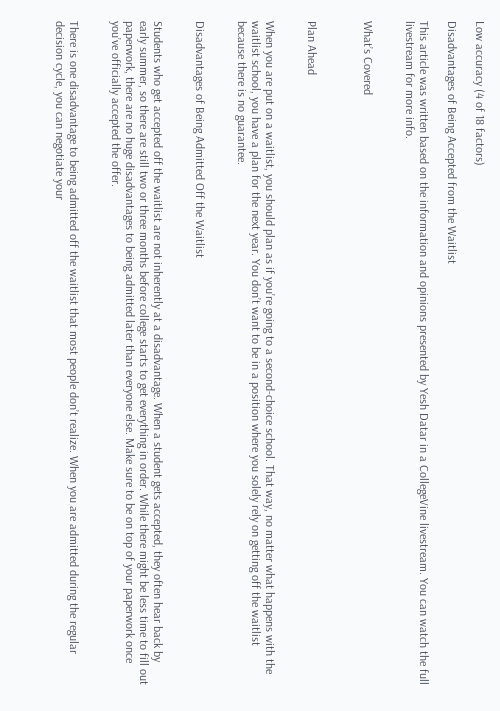Low accuracy (4 of 18 factors)

Disadvantages of Being Accepted from the Waitlist

This article was written based on the information and opinions presented by Yesh Datar in a CollegeVine livestream. You can watch the full livestream for more info.


What’s Covered



Plan Ahead


When you are put on a waitlist, you should plan as if you’re going to a second-choice school. That way, no matter what happens with the waitlist school, you have a plan for the next year. You don’t want to be in a position where you solely rely on getting off the waitlist because there is no guarantee.


Disadvantages of Being Admitted Off the Waitlist


Students who get accepted off the waitlist are not inherently at a disadvantage. When a student gets accepted, they often hear back by early summer, so there are still two or three months before college starts to get everything in order. While there might be less time to fill out paperwork, there are no huge disadvantages to being admitted later than everyone else. Make sure to be on top of your paperwork once you’ve officially accepted the offer.


There is one disadvantage to being admitted off the waitlist that most people don’t realize. When you are admitted during the regular decision cycle, you can negotiate your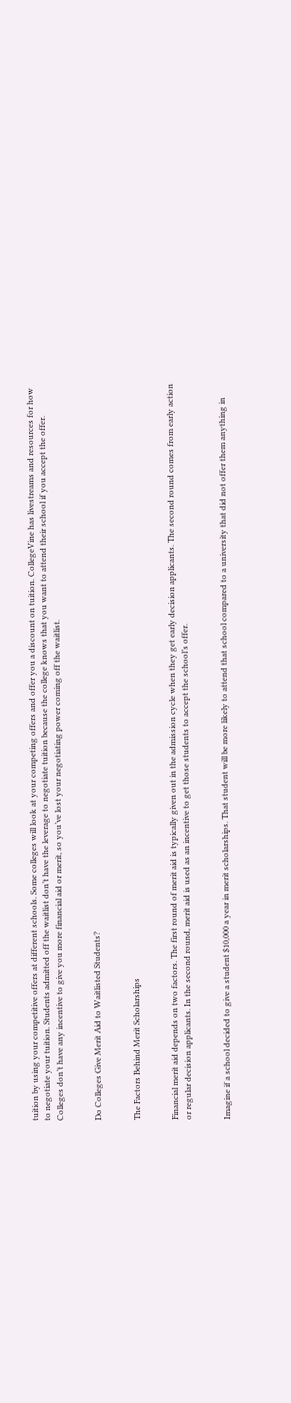tuition by using your competitive offers at different schools. Some colleges will look at your competing offers and offer you a discount on tuition. CollegeVine has livestreams and resources for how to negotiate your tuition. Students admitted off the waitlist don’t have the leverage to negotiate tuition because the college knows that you want to attend their school if you accept the offer. Colleges don’t have any incentive to give you more financial aid or merit, so you’ve lost your negotiating power coming off the waitlist.


Do Colleges Give Merit Aid to Waitlisted Students?


The Factors Behind Merit Scholarships


Financial merit aid depends on two factors. The first round of merit aid is typically given out in the admission cycle when they get early decision applicants. The second round comes from early action or regular decision applicants. In the second round, merit aid is used as an incentive to get those students to accept the school’s offer.


Imagine if a school decided to give a student $10,000 a year in merit scholarships. That student will be more likely to attend that school compared to a university that did not offer them anything in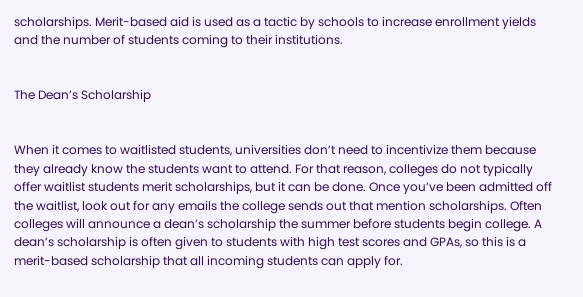scholarships. Merit-based aid is used as a tactic by schools to increase enrollment yields and the number of students coming to their institutions.


The Dean’s Scholarship


When it comes to waitlisted students, universities don’t need to incentivize them because they already know the students want to attend. For that reason, colleges do not typically offer waitlist students merit scholarships, but it can be done. Once you’ve been admitted off the waitlist, look out for any emails the college sends out that mention scholarships. Often colleges will announce a dean’s scholarship the summer before students begin college. A dean’s scholarship is often given to students with high test scores and GPAs, so this is a merit-based scholarship that all incoming students can apply for.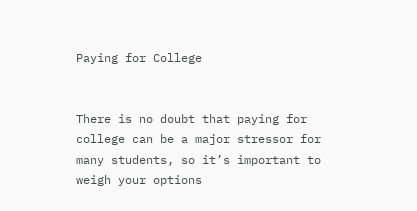Paying for College


There is no doubt that paying for college can be a major stressor for many students, so it’s important to weigh your options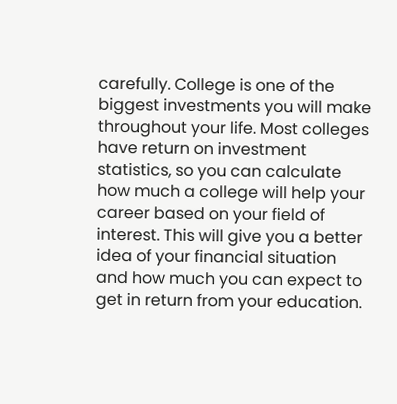carefully. College is one of the biggest investments you will make throughout your life. Most colleges have return on investment statistics, so you can calculate how much a college will help your career based on your field of interest. This will give you a better idea of your financial situation and how much you can expect to get in return from your education.